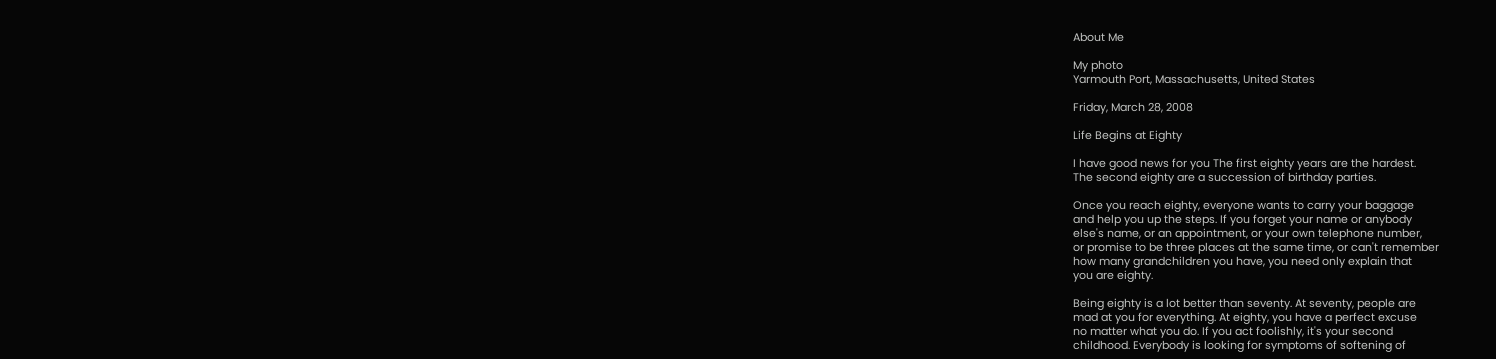About Me

My photo
Yarmouth Port, Massachusetts, United States

Friday, March 28, 2008

Life Begins at Eighty

I have good news for you The first eighty years are the hardest.
The second eighty are a succession of birthday parties.

Once you reach eighty, everyone wants to carry your baggage
and help you up the steps. If you forget your name or anybody
else's name, or an appointment, or your own telephone number,
or promise to be three places at the same time, or can't remember
how many grandchildren you have, you need only explain that
you are eighty.

Being eighty is a lot better than seventy. At seventy, people are
mad at you for everything. At eighty, you have a perfect excuse
no matter what you do. If you act foolishly, it's your second
childhood. Everybody is looking for symptoms of softening of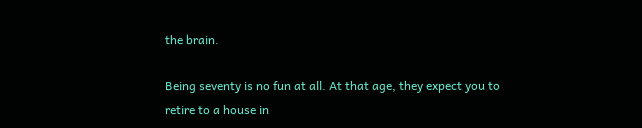the brain.

Being seventy is no fun at all. At that age, they expect you to
retire to a house in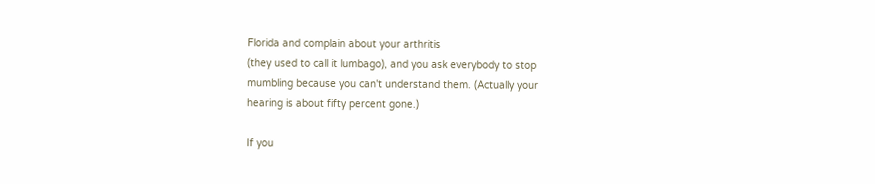Florida and complain about your arthritis
(they used to call it lumbago), and you ask everybody to stop
mumbling because you can't understand them. (Actually your
hearing is about fifty percent gone.)

If you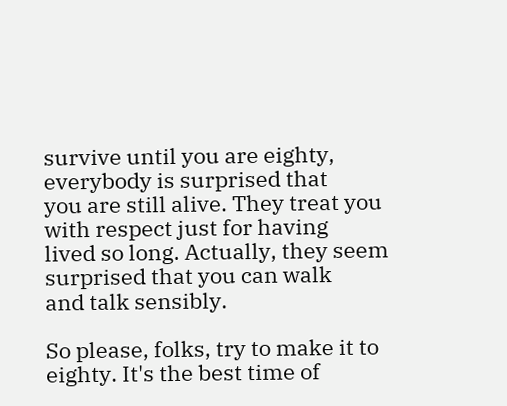survive until you are eighty, everybody is surprised that
you are still alive. They treat you with respect just for having
lived so long. Actually, they seem surprised that you can walk
and talk sensibly.

So please, folks, try to make it to eighty. It's the best time of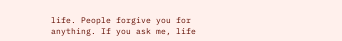life. People forgive you for anything. If you ask me, life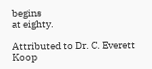begins
at eighty.

Attributed to Dr. C. Everett Koop